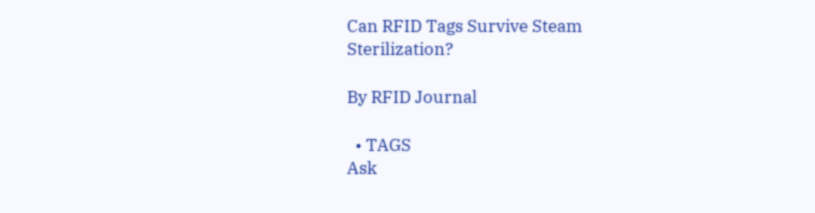Can RFID Tags Survive Steam Sterilization?

By RFID Journal

  • TAGS
Ask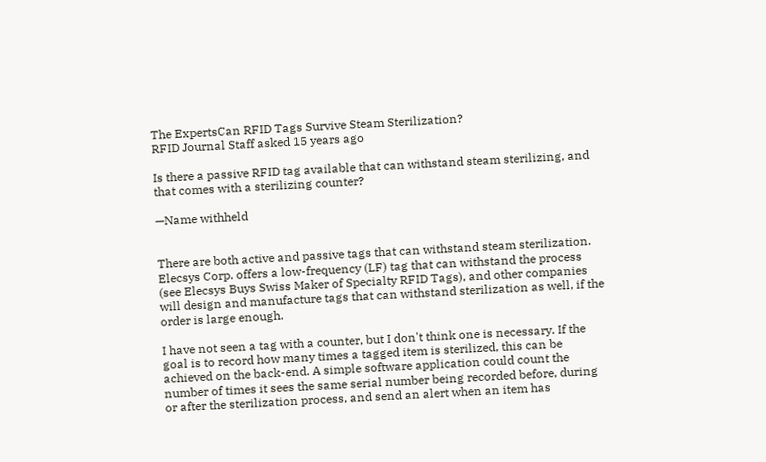The ExpertsCan RFID Tags Survive Steam Sterilization?
RFID Journal Staff asked 15 years ago

Is there a passive RFID tag available that can withstand steam sterilizing, and that comes with a sterilizing counter?

—Name withheld


There are both active and passive tags that can withstand steam sterilization. Elecsys Corp. offers a low-frequency (LF) tag that can withstand the process (see Elecsys Buys Swiss Maker of Specialty RFID Tags), and other companies will design and manufacture tags that can withstand sterilization as well, if the order is large enough.

I have not seen a tag with a counter, but I don't think one is necessary. If the goal is to record how many times a tagged item is sterilized, this can be achieved on the back-end. A simple software application could count the number of times it sees the same serial number being recorded before, during or after the sterilization process, and send an alert when an item has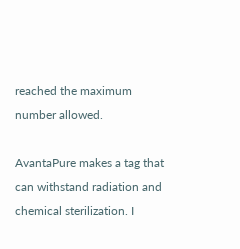reached the maximum number allowed.

AvantaPure makes a tag that can withstand radiation and chemical sterilization. I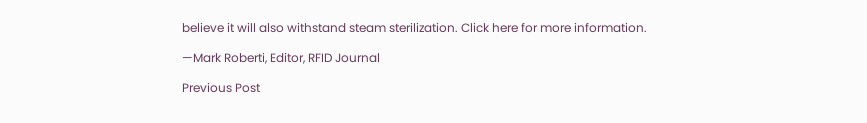believe it will also withstand steam sterilization. Click here for more information.

—Mark Roberti, Editor, RFID Journal

Previous Post